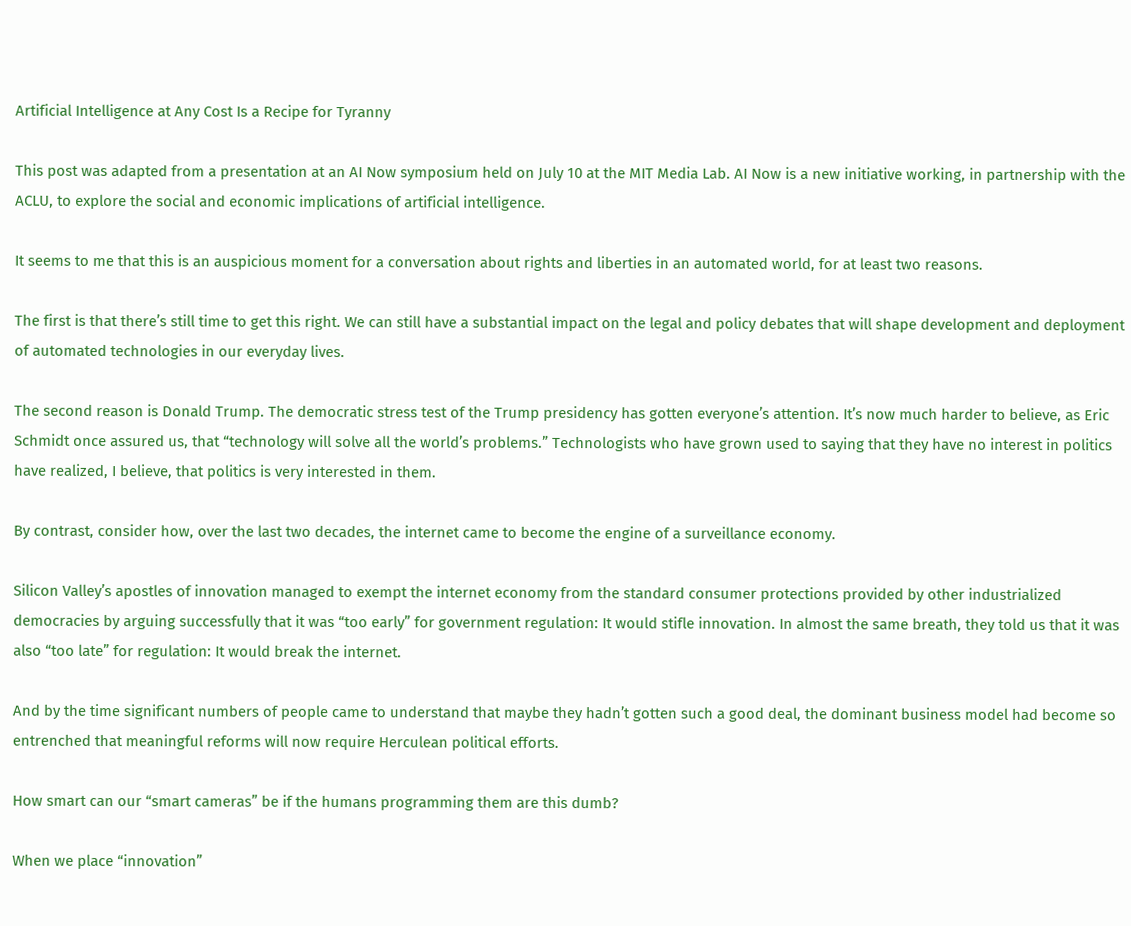Artificial Intelligence at Any Cost Is a Recipe for Tyranny

This post was adapted from a presentation at an AI Now symposium held on July 10 at the MIT Media Lab. AI Now is a new initiative working, in partnership with the ACLU, to explore the social and economic implications of artificial intelligence.

It seems to me that this is an auspicious moment for a conversation about rights and liberties in an automated world, for at least two reasons.

The first is that there’s still time to get this right. We can still have a substantial impact on the legal and policy debates that will shape development and deployment of automated technologies in our everyday lives.

The second reason is Donald Trump. The democratic stress test of the Trump presidency has gotten everyone’s attention. It’s now much harder to believe, as Eric Schmidt once assured us, that “technology will solve all the world’s problems.” Technologists who have grown used to saying that they have no interest in politics have realized, I believe, that politics is very interested in them.

By contrast, consider how, over the last two decades, the internet came to become the engine of a surveillance economy.

Silicon Valley’s apostles of innovation managed to exempt the internet economy from the standard consumer protections provided by other industrialized democracies by arguing successfully that it was “too early” for government regulation: It would stifle innovation. In almost the same breath, they told us that it was also “too late” for regulation: It would break the internet.

And by the time significant numbers of people came to understand that maybe they hadn’t gotten such a good deal, the dominant business model had become so entrenched that meaningful reforms will now require Herculean political efforts.

How smart can our “smart cameras” be if the humans programming them are this dumb?

When we place “innovation”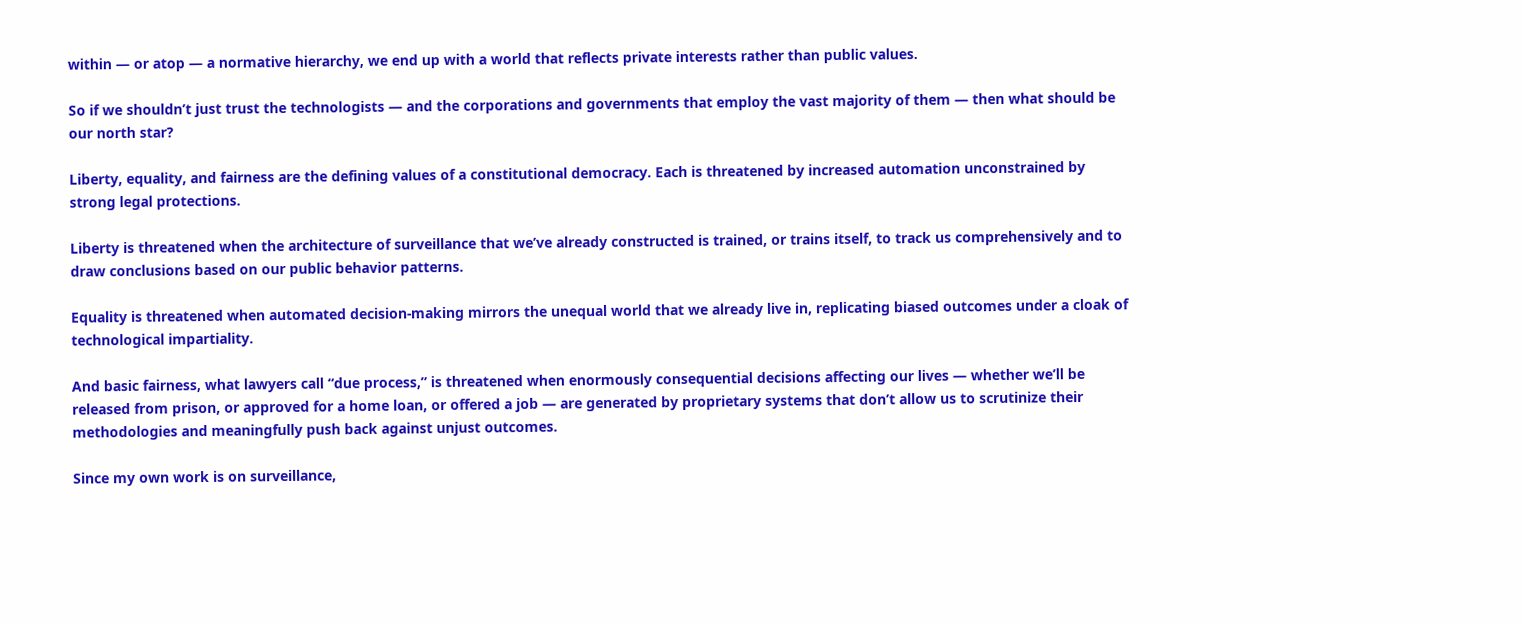within — or atop — a normative hierarchy, we end up with a world that reflects private interests rather than public values.

So if we shouldn’t just trust the technologists — and the corporations and governments that employ the vast majority of them — then what should be our north star?

Liberty, equality, and fairness are the defining values of a constitutional democracy. Each is threatened by increased automation unconstrained by strong legal protections.

Liberty is threatened when the architecture of surveillance that we’ve already constructed is trained, or trains itself, to track us comprehensively and to draw conclusions based on our public behavior patterns.

Equality is threatened when automated decision-making mirrors the unequal world that we already live in, replicating biased outcomes under a cloak of technological impartiality.

And basic fairness, what lawyers call “due process,” is threatened when enormously consequential decisions affecting our lives — whether we’ll be released from prison, or approved for a home loan, or offered a job — are generated by proprietary systems that don’t allow us to scrutinize their methodologies and meaningfully push back against unjust outcomes.

Since my own work is on surveillance,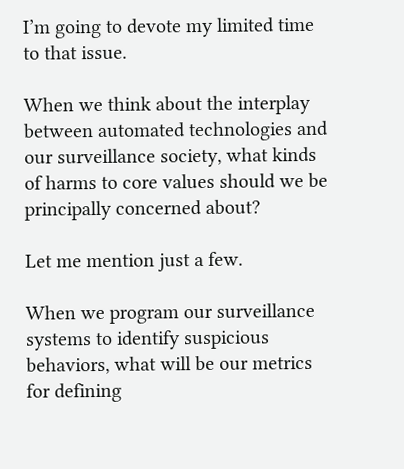I’m going to devote my limited time to that issue.

When we think about the interplay between automated technologies and our surveillance society, what kinds of harms to core values should we be principally concerned about?

Let me mention just a few.

When we program our surveillance systems to identify suspicious behaviors, what will be our metrics for defining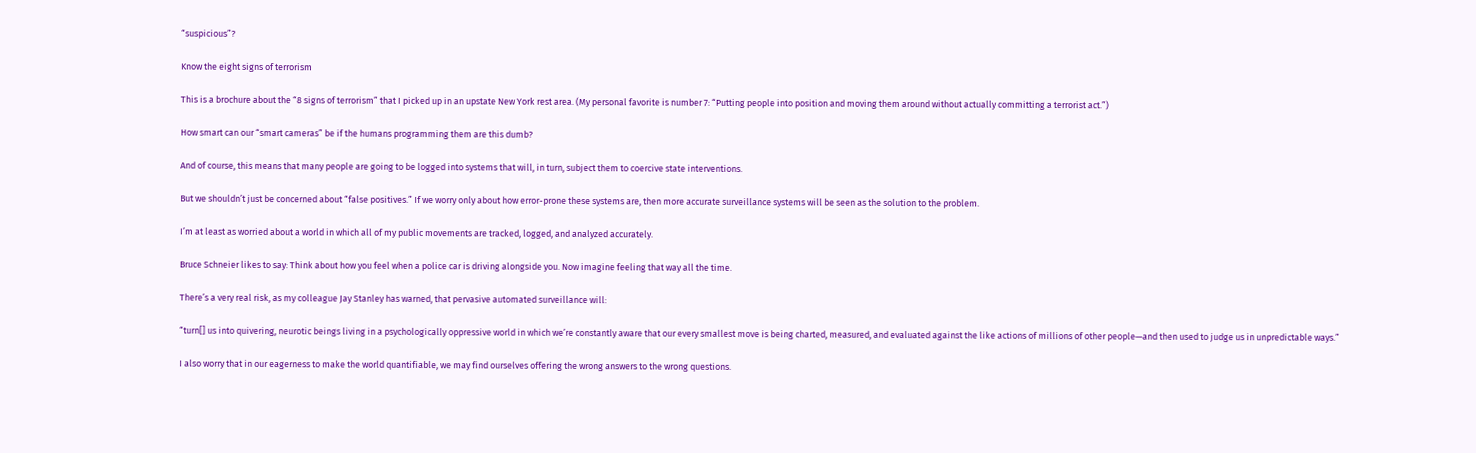“suspicious”?

Know the eight signs of terrorism

This is a brochure about the “8 signs of terrorism” that I picked up in an upstate New York rest area. (My personal favorite is number 7: “Putting people into position and moving them around without actually committing a terrorist act.”)

How smart can our “smart cameras” be if the humans programming them are this dumb?

And of course, this means that many people are going to be logged into systems that will, in turn, subject them to coercive state interventions.

But we shouldn’t just be concerned about “false positives.” If we worry only about how error-prone these systems are, then more accurate surveillance systems will be seen as the solution to the problem.

I’m at least as worried about a world in which all of my public movements are tracked, logged, and analyzed accurately.

Bruce Schneier likes to say: Think about how you feel when a police car is driving alongside you. Now imagine feeling that way all the time.

There’s a very real risk, as my colleague Jay Stanley has warned, that pervasive automated surveillance will:

“turn[] us into quivering, neurotic beings living in a psychologically oppressive world in which we’re constantly aware that our every smallest move is being charted, measured, and evaluated against the like actions of millions of other people—and then used to judge us in unpredictable ways.”

I also worry that in our eagerness to make the world quantifiable, we may find ourselves offering the wrong answers to the wrong questions.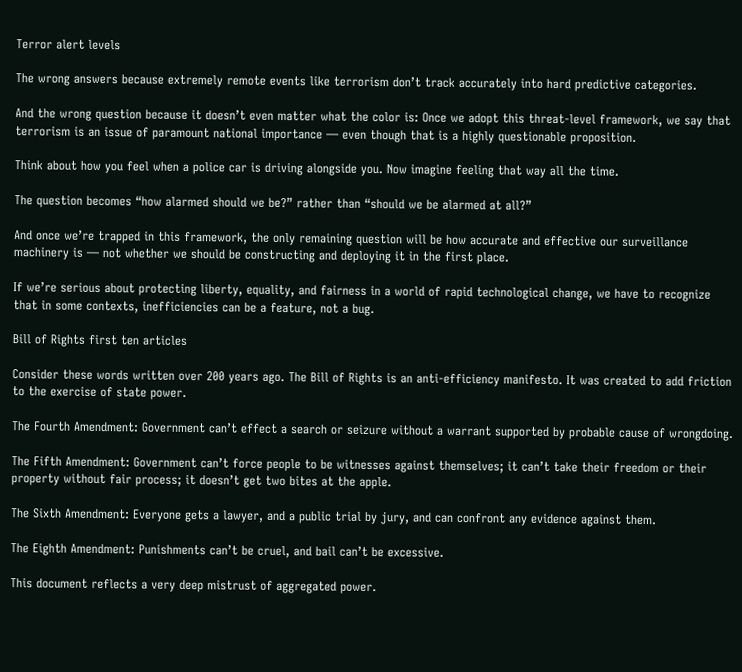Terror alert levels

The wrong answers because extremely remote events like terrorism don’t track accurately into hard predictive categories.

And the wrong question because it doesn’t even matter what the color is: Once we adopt this threat-level framework, we say that terrorism is an issue of paramount national importance — even though that is a highly questionable proposition.

Think about how you feel when a police car is driving alongside you. Now imagine feeling that way all the time.

The question becomes “how alarmed should we be?” rather than “should we be alarmed at all?”

And once we’re trapped in this framework, the only remaining question will be how accurate and effective our surveillance machinery is — not whether we should be constructing and deploying it in the first place.

If we’re serious about protecting liberty, equality, and fairness in a world of rapid technological change, we have to recognize that in some contexts, inefficiencies can be a feature, not a bug.

Bill of Rights first ten articles

Consider these words written over 200 years ago. The Bill of Rights is an anti-efficiency manifesto. It was created to add friction to the exercise of state power.

The Fourth Amendment: Government can’t effect a search or seizure without a warrant supported by probable cause of wrongdoing.

The Fifth Amendment: Government can’t force people to be witnesses against themselves; it can’t take their freedom or their property without fair process; it doesn’t get two bites at the apple.

The Sixth Amendment: Everyone gets a lawyer, and a public trial by jury, and can confront any evidence against them.

The Eighth Amendment: Punishments can’t be cruel, and bail can’t be excessive.

This document reflects a very deep mistrust of aggregated power.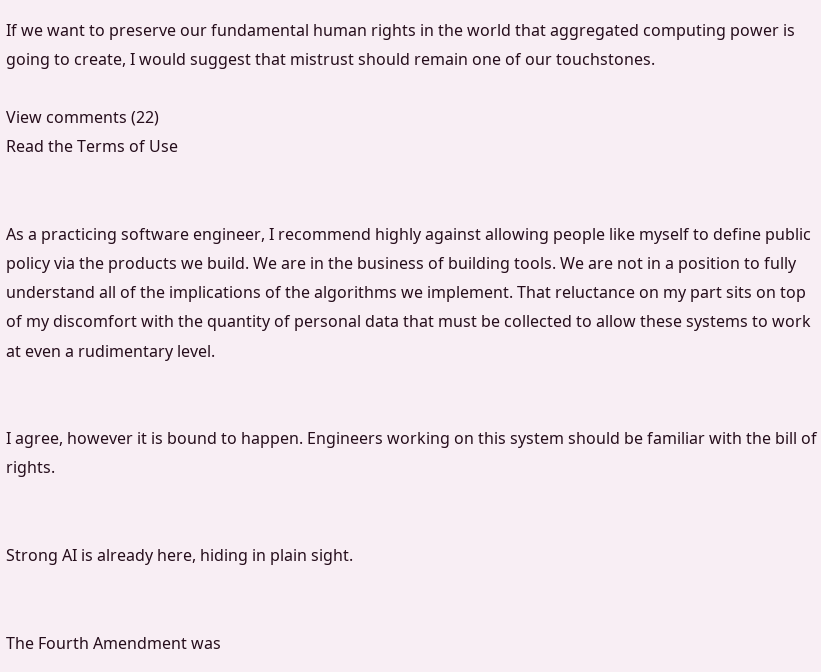If we want to preserve our fundamental human rights in the world that aggregated computing power is going to create, I would suggest that mistrust should remain one of our touchstones.

View comments (22)
Read the Terms of Use


As a practicing software engineer, I recommend highly against allowing people like myself to define public policy via the products we build. We are in the business of building tools. We are not in a position to fully understand all of the implications of the algorithms we implement. That reluctance on my part sits on top of my discomfort with the quantity of personal data that must be collected to allow these systems to work at even a rudimentary level.


I agree, however it is bound to happen. Engineers working on this system should be familiar with the bill of rights.


Strong AI is already here, hiding in plain sight.


The Fourth Amendment was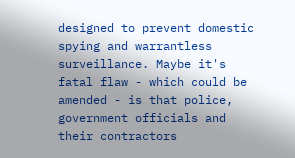designed to prevent domestic spying and warrantless surveillance. Maybe it's fatal flaw - which could be amended - is that police, government officials and their contractors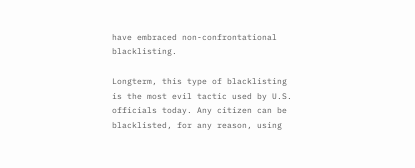have embraced non-confrontational blacklisting.

Longterm, this type of blacklisting is the most evil tactic used by U.S. officials today. Any citizen can be blacklisted, for any reason, using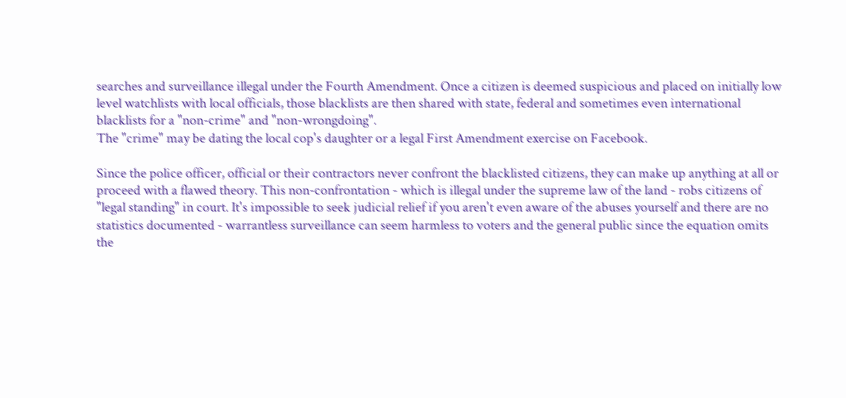searches and surveillance illegal under the Fourth Amendment. Once a citizen is deemed suspicious and placed on initially low level watchlists with local officials, those blacklists are then shared with state, federal and sometimes even international blacklists for a "non-crime" and "non-wrongdoing".
The "crime" may be dating the local cop's daughter or a legal First Amendment exercise on Facebook.

Since the police officer, official or their contractors never confront the blacklisted citizens, they can make up anything at all or proceed with a flawed theory. This non-confrontation - which is illegal under the supreme law of the land - robs citizens of "legal standing" in court. It's impossible to seek judicial relief if you aren't even aware of the abuses yourself and there are no statistics documented - warrantless surveillance can seem harmless to voters and the general public since the equation omits the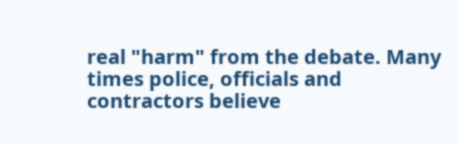real "harm" from the debate. Many times police, officials and contractors believe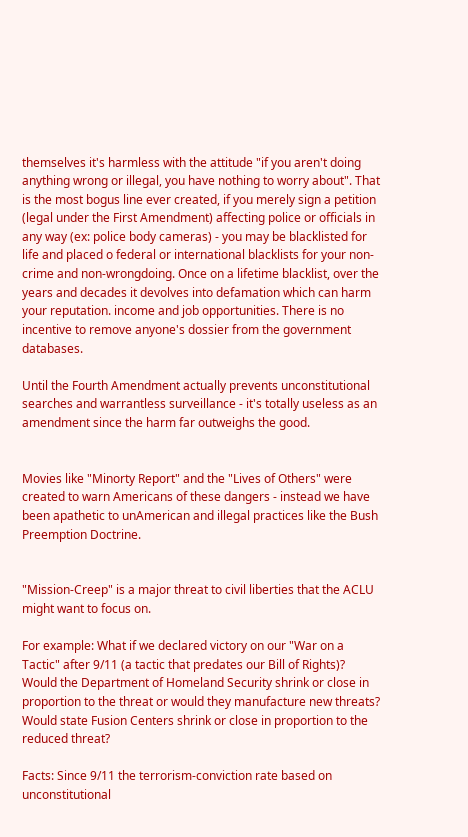themselves it's harmless with the attitude "if you aren't doing anything wrong or illegal, you have nothing to worry about". That is the most bogus line ever created, if you merely sign a petition (legal under the First Amendment) affecting police or officials in any way (ex: police body cameras) - you may be blacklisted for life and placed o federal or international blacklists for your non-crime and non-wrongdoing. Once on a lifetime blacklist, over the years and decades it devolves into defamation which can harm your reputation. income and job opportunities. There is no incentive to remove anyone's dossier from the government databases.

Until the Fourth Amendment actually prevents unconstitutional searches and warrantless surveillance - it's totally useless as an amendment since the harm far outweighs the good.


Movies like "Minorty Report" and the "Lives of Others" were created to warn Americans of these dangers - instead we have been apathetic to unAmerican and illegal practices like the Bush Preemption Doctrine.


"Mission-Creep" is a major threat to civil liberties that the ACLU might want to focus on.

For example: What if we declared victory on our "War on a Tactic" after 9/11 (a tactic that predates our Bill of Rights)? Would the Department of Homeland Security shrink or close in proportion to the threat or would they manufacture new threats? Would state Fusion Centers shrink or close in proportion to the reduced threat?

Facts: Since 9/11 the terrorism-conviction rate based on unconstitutional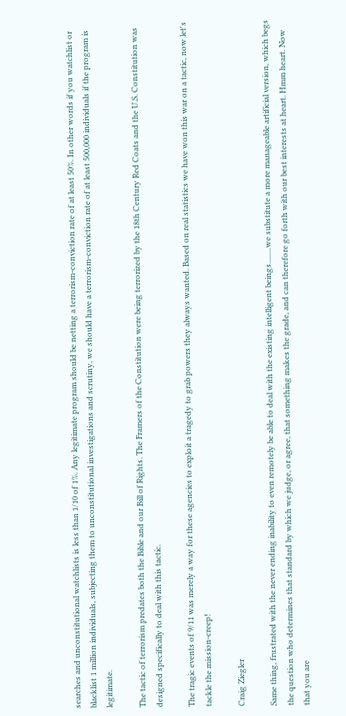searches and unconstitutional watchlists is less than 1/10 of 1%. Any legitimate program should be netting a terrorism-conviction rate of at least 50%. In other words if you watchlist or blacklist 1 million individuals, subjecting them to unconstitutional investigations and scrutiny, we should have a terrorism-conviction rate of at least 500,000 individuals if the program is legitimate.

The tactic of terrorism predates both the Bible and our Bill of Rights. The Framers of the Constitution were being terrorized by the 18th Century Red Coats and the U.S. Constitution was designed specifically to deal with this tactic.

The tragic events of 9/11 was merely a way for these agencies to exploit a tragedy to grab powers they always wanted. Based on real statistics we have won this war on a tactic, now let's tackle the mission-creep!

Craig Ziegler

Same thing, frustrated with the never ending inability to even remotely be able to deal with the existing intelligent beings........we substitute a more manageable artificial version, which begs the question who determines that standard by which we judge, or agree, that something makes the grade, and can therefore go forth with our best interests at heart. Hmm heart. Now that you are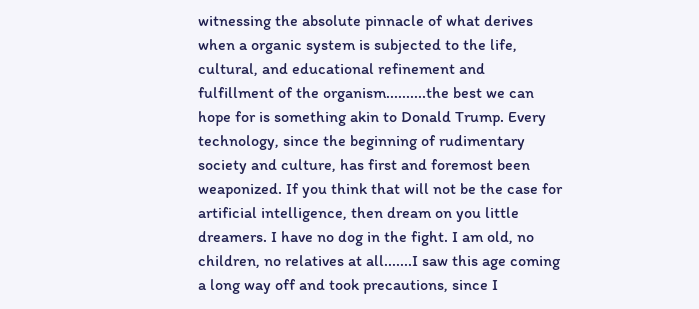witnessing the absolute pinnacle of what derives when a organic system is subjected to the life, cultural, and educational refinement and fulfillment of the organism..........the best we can hope for is something akin to Donald Trump. Every technology, since the beginning of rudimentary society and culture, has first and foremost been weaponized. If you think that will not be the case for artificial intelligence, then dream on you little dreamers. I have no dog in the fight. I am old, no children, no relatives at all.......I saw this age coming a long way off and took precautions, since I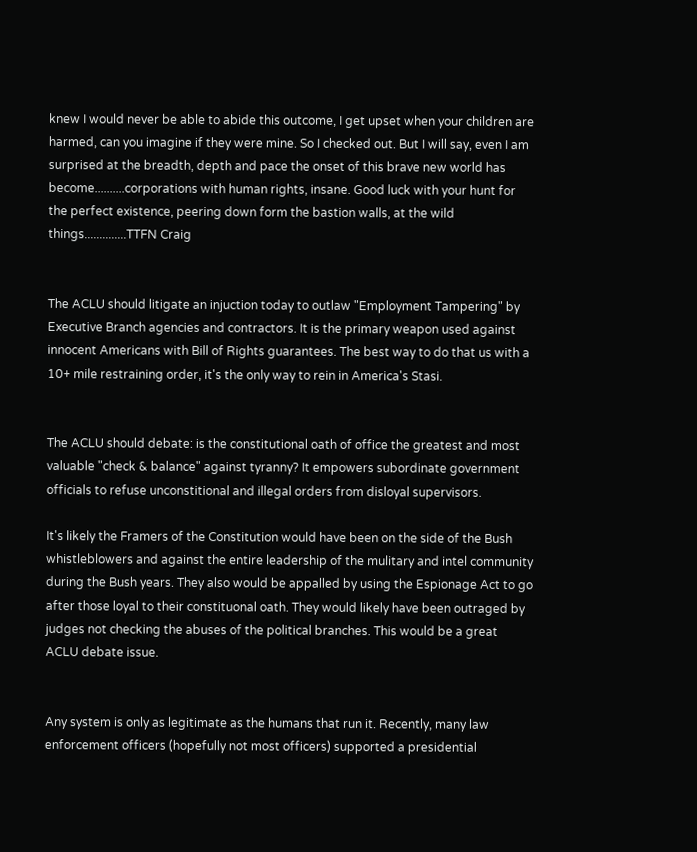knew I would never be able to abide this outcome, I get upset when your children are harmed, can you imagine if they were mine. So I checked out. But I will say, even I am surprised at the breadth, depth and pace the onset of this brave new world has become..........corporations with human rights, insane. Good luck with your hunt for the perfect existence, peering down form the bastion walls, at the wild things..............TTFN Craig


The ACLU should litigate an injuction today to outlaw "Employment Tampering" by Executive Branch agencies and contractors. It is the primary weapon used against innocent Americans with Bill of Rights guarantees. The best way to do that us with a 10+ mile restraining order, it's the only way to rein in America's Stasi.


The ACLU should debate: is the constitutional oath of office the greatest and most valuable "check & balance" against tyranny? It empowers subordinate government officials to refuse unconstitional and illegal orders from disloyal supervisors.

It's likely the Framers of the Constitution would have been on the side of the Bush whistleblowers and against the entire leadership of the mulitary and intel community during the Bush years. They also would be appalled by using the Espionage Act to go after those loyal to their constituonal oath. They would likely have been outraged by judges not checking the abuses of the political branches. This would be a great ACLU debate issue.


Any system is only as legitimate as the humans that run it. Recently, many law enforcement officers (hopefully not most officers) supported a presidential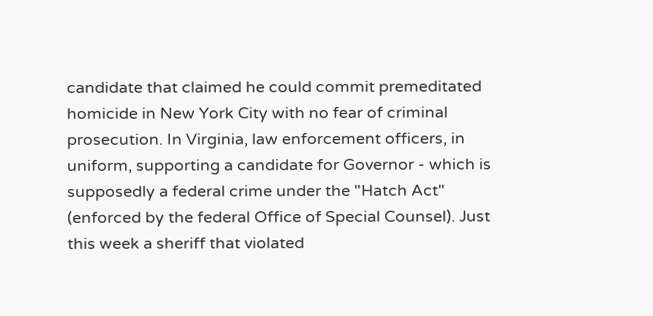candidate that claimed he could commit premeditated homicide in New York City with no fear of criminal prosecution. In Virginia, law enforcement officers, in uniform, supporting a candidate for Governor - which is supposedly a federal crime under the "Hatch Act" (enforced by the federal Office of Special Counsel). Just this week a sheriff that violated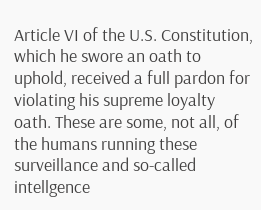Article VI of the U.S. Constitution, which he swore an oath to uphold, received a full pardon for violating his supreme loyalty oath. These are some, not all, of the humans running these surveillance and so-called intellgence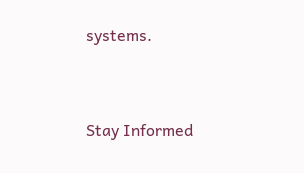systems.


Stay Informed